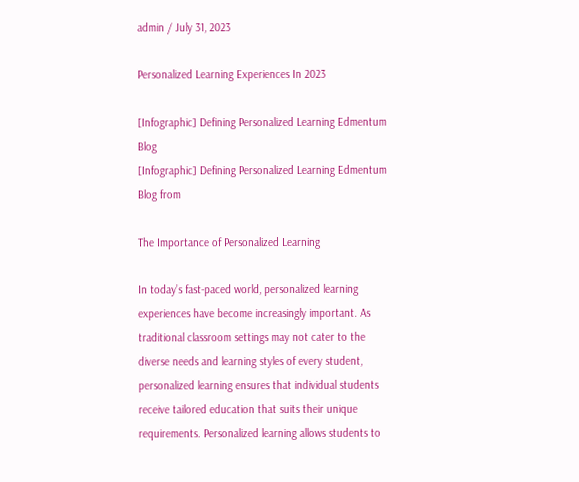admin / July 31, 2023

Personalized Learning Experiences In 2023

[Infographic] Defining Personalized Learning Edmentum Blog
[Infographic] Defining Personalized Learning Edmentum Blog from

The Importance of Personalized Learning

In today’s fast-paced world, personalized learning experiences have become increasingly important. As traditional classroom settings may not cater to the diverse needs and learning styles of every student, personalized learning ensures that individual students receive tailored education that suits their unique requirements. Personalized learning allows students to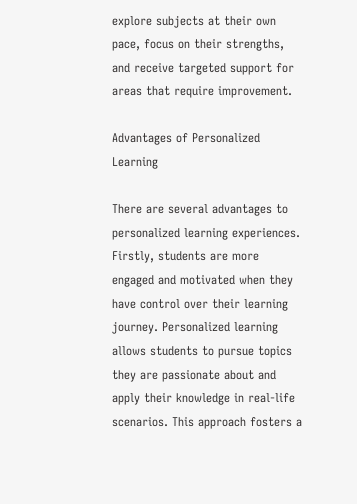explore subjects at their own pace, focus on their strengths, and receive targeted support for areas that require improvement.

Advantages of Personalized Learning

There are several advantages to personalized learning experiences. Firstly, students are more engaged and motivated when they have control over their learning journey. Personalized learning allows students to pursue topics they are passionate about and apply their knowledge in real-life scenarios. This approach fosters a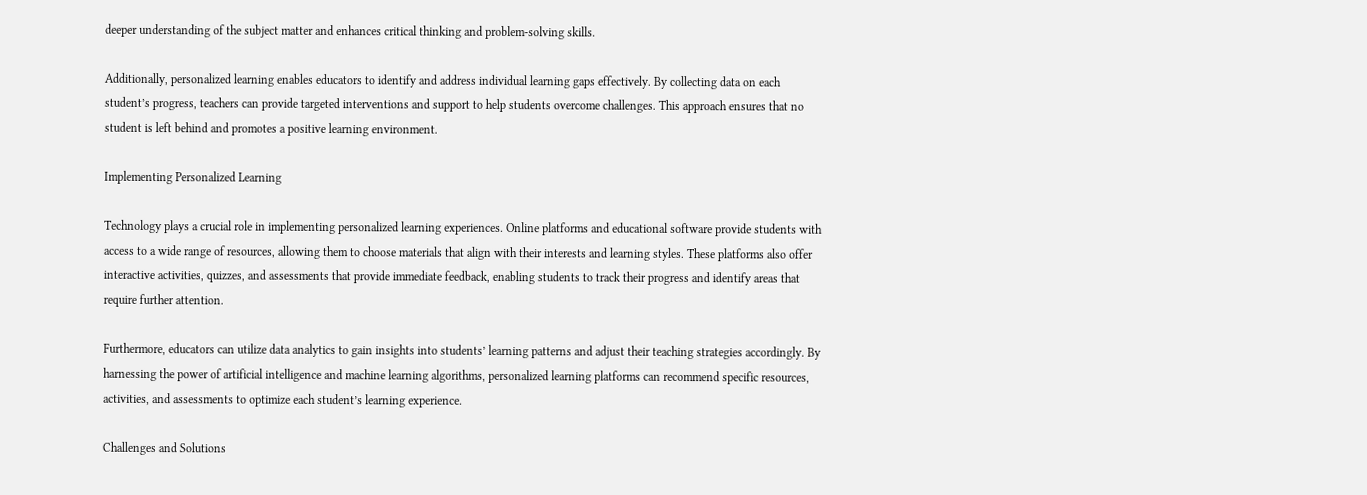deeper understanding of the subject matter and enhances critical thinking and problem-solving skills.

Additionally, personalized learning enables educators to identify and address individual learning gaps effectively. By collecting data on each student’s progress, teachers can provide targeted interventions and support to help students overcome challenges. This approach ensures that no student is left behind and promotes a positive learning environment.

Implementing Personalized Learning

Technology plays a crucial role in implementing personalized learning experiences. Online platforms and educational software provide students with access to a wide range of resources, allowing them to choose materials that align with their interests and learning styles. These platforms also offer interactive activities, quizzes, and assessments that provide immediate feedback, enabling students to track their progress and identify areas that require further attention.

Furthermore, educators can utilize data analytics to gain insights into students’ learning patterns and adjust their teaching strategies accordingly. By harnessing the power of artificial intelligence and machine learning algorithms, personalized learning platforms can recommend specific resources, activities, and assessments to optimize each student’s learning experience.

Challenges and Solutions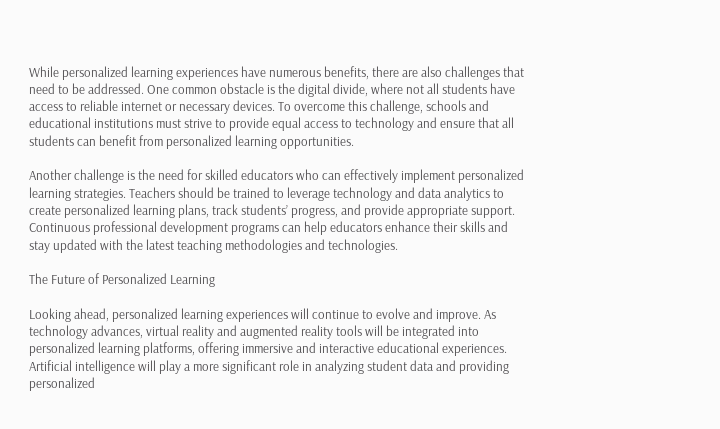While personalized learning experiences have numerous benefits, there are also challenges that need to be addressed. One common obstacle is the digital divide, where not all students have access to reliable internet or necessary devices. To overcome this challenge, schools and educational institutions must strive to provide equal access to technology and ensure that all students can benefit from personalized learning opportunities.

Another challenge is the need for skilled educators who can effectively implement personalized learning strategies. Teachers should be trained to leverage technology and data analytics to create personalized learning plans, track students’ progress, and provide appropriate support. Continuous professional development programs can help educators enhance their skills and stay updated with the latest teaching methodologies and technologies.

The Future of Personalized Learning

Looking ahead, personalized learning experiences will continue to evolve and improve. As technology advances, virtual reality and augmented reality tools will be integrated into personalized learning platforms, offering immersive and interactive educational experiences. Artificial intelligence will play a more significant role in analyzing student data and providing personalized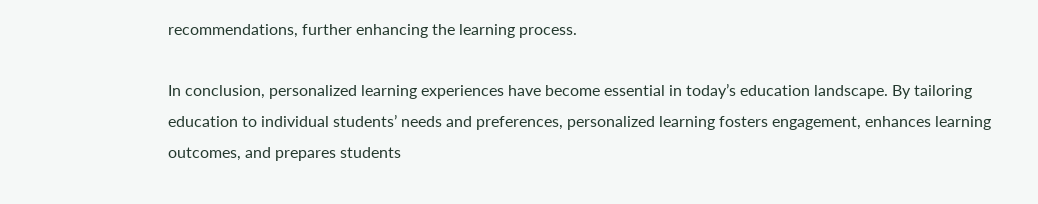recommendations, further enhancing the learning process.

In conclusion, personalized learning experiences have become essential in today’s education landscape. By tailoring education to individual students’ needs and preferences, personalized learning fosters engagement, enhances learning outcomes, and prepares students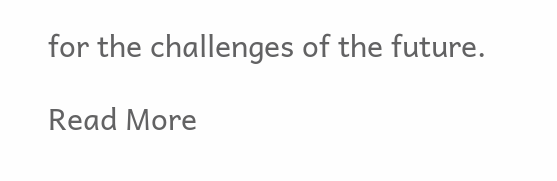for the challenges of the future.

Read More